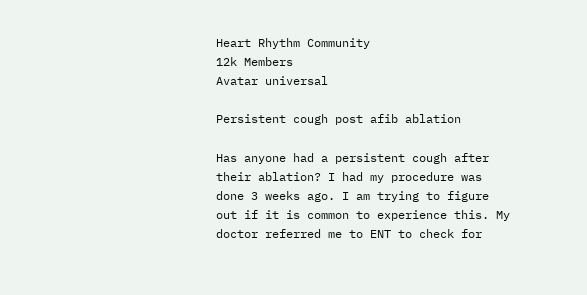Heart Rhythm Community
12k Members
Avatar universal

Persistent cough post afib ablation

Has anyone had a persistent cough after their ablation? I had my procedure was done 3 weeks ago. I am trying to figure out if it is common to experience this. My doctor referred me to ENT to check for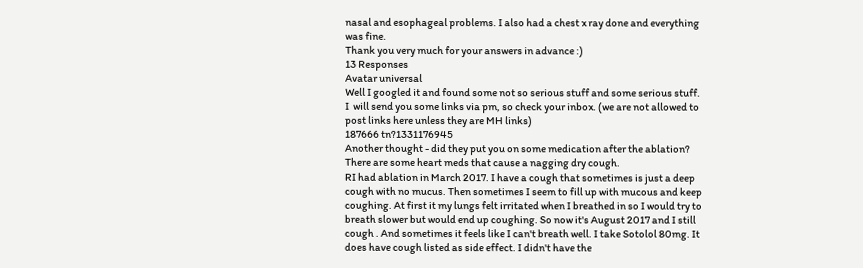nasal and esophageal problems. I also had a chest x ray done and everything was fine.
Thank you very much for your answers in advance :)
13 Responses
Avatar universal
Well I googled it and found some not so serious stuff and some serious stuff.
I  will send you some links via pm, so check your inbox. (we are not allowed to post links here unless they are MH links)
187666 tn?1331176945
Another thought - did they put you on some medication after the ablation? There are some heart meds that cause a nagging dry cough.
RI had ablation in March 2017. I have a cough that sometimes is just a deep cough with no mucus. Then sometimes I seem to fill up with mucous and keep coughing. At first it my lungs felt irritated when I breathed in so I would try to breath slower but would end up coughing. So now it's August 2017 and I still cough . And sometimes it feels like I can't breath well. I take Sotolol 80mg. It does have cough listed as side effect. I didn't have the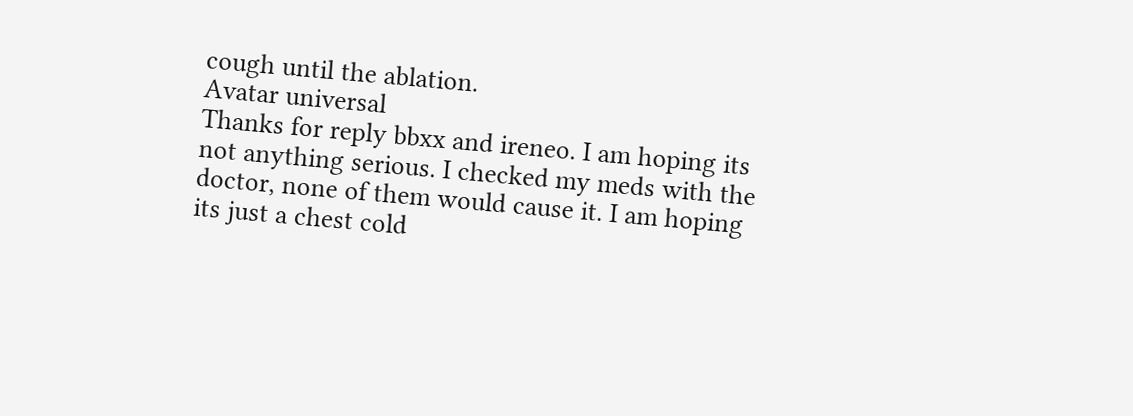cough until the ablation.
Avatar universal
Thanks for reply bbxx and ireneo. I am hoping its not anything serious. I checked my meds with the doctor, none of them would cause it. I am hoping its just a chest cold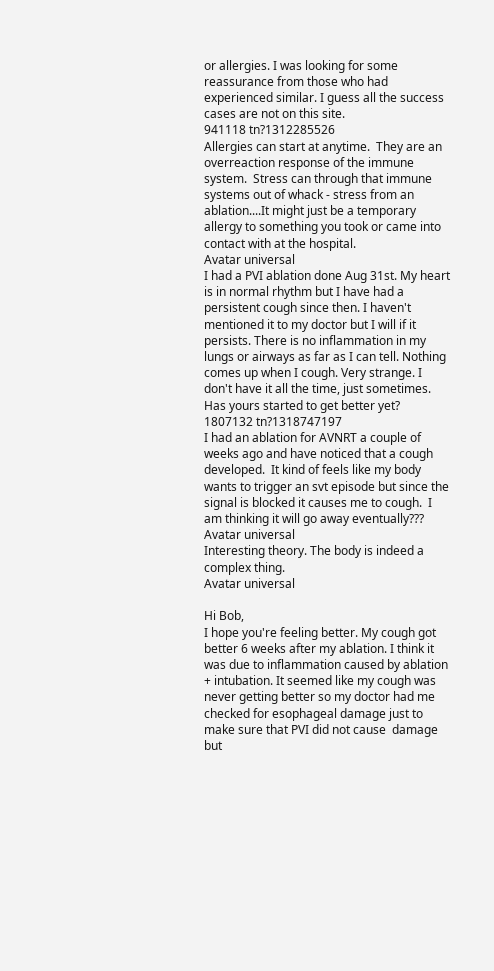or allergies. I was looking for some reassurance from those who had experienced similar. I guess all the success cases are not on this site.
941118 tn?1312285526
Allergies can start at anytime.  They are an overreaction response of the immune system.  Stress can through that immune systems out of whack - stress from an ablation....It might just be a temporary allergy to something you took or came into contact with at the hospital.
Avatar universal
I had a PVI ablation done Aug 31st. My heart is in normal rhythm but I have had a persistent cough since then. I haven't mentioned it to my doctor but I will if it persists. There is no inflammation in my lungs or airways as far as I can tell. Nothing comes up when I cough. Very strange. I don't have it all the time, just sometimes. Has yours started to get better yet?
1807132 tn?1318747197
I had an ablation for AVNRT a couple of weeks ago and have noticed that a cough developed.  It kind of feels like my body wants to trigger an svt episode but since the signal is blocked it causes me to cough.  I am thinking it will go away eventually???
Avatar universal
Interesting theory. The body is indeed a complex thing.
Avatar universal

Hi Bob,
I hope you're feeling better. My cough got better 6 weeks after my ablation. I think it was due to inflammation caused by ablation + intubation. It seemed like my cough was never getting better so my doctor had me checked for esophageal damage just to make sure that PVI did not cause  damage but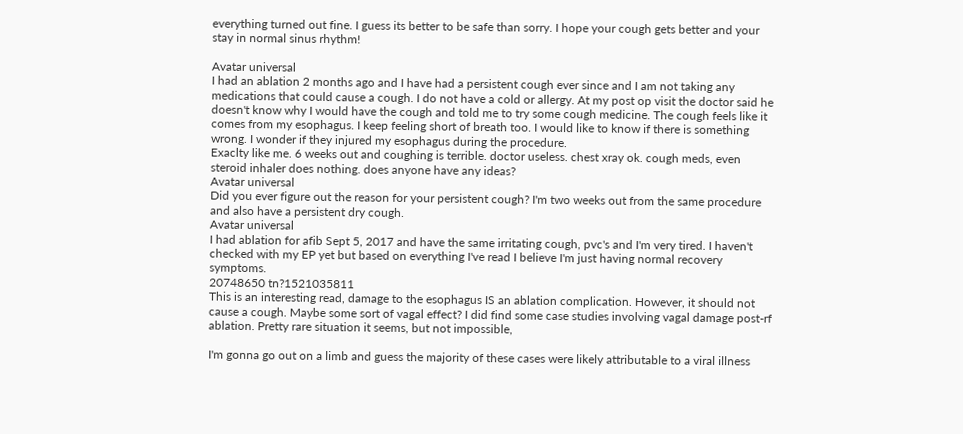everything turned out fine. I guess its better to be safe than sorry. I hope your cough gets better and your stay in normal sinus rhythm!

Avatar universal
I had an ablation 2 months ago and I have had a persistent cough ever since and I am not taking any medications that could cause a cough. I do not have a cold or allergy. At my post op visit the doctor said he doesn't know why I would have the cough and told me to try some cough medicine. The cough feels like it comes from my esophagus. I keep feeling short of breath too. I would like to know if there is something wrong. I wonder if they injured my esophagus during the procedure.
Exaclty like me. 6 weeks out and coughing is terrible. doctor useless. chest xray ok. cough meds, even steroid inhaler does nothing. does anyone have any ideas?
Avatar universal
Did you ever figure out the reason for your persistent cough? I'm two weeks out from the same procedure and also have a persistent dry cough.
Avatar universal
I had ablation for afib Sept 5, 2017 and have the same irritating cough, pvc's and I'm very tired. I haven't checked with my EP yet but based on everything I've read I believe I'm just having normal recovery symptoms.
20748650 tn?1521035811
This is an interesting read, damage to the esophagus IS an ablation complication. However, it should not cause a cough. Maybe some sort of vagal effect? I did find some case studies involving vagal damage post-rf ablation. Pretty rare situation it seems, but not impossible,

I'm gonna go out on a limb and guess the majority of these cases were likely attributable to a viral illness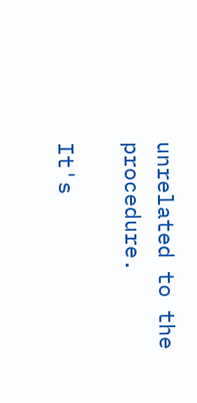unrelated to the procedure.

It's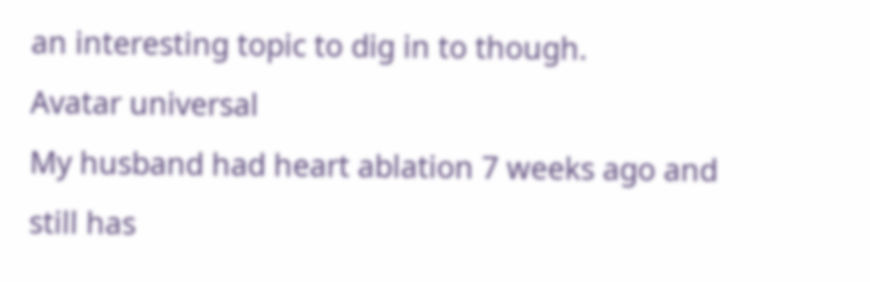an interesting topic to dig in to though.
Avatar universal
My husband had heart ablation 7 weeks ago and still has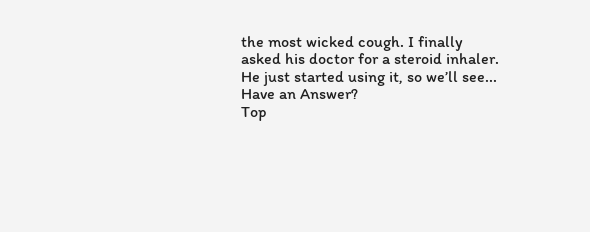the most wicked cough. I finally asked his doctor for a steroid inhaler. He just started using it, so we’ll see...
Have an Answer?
Top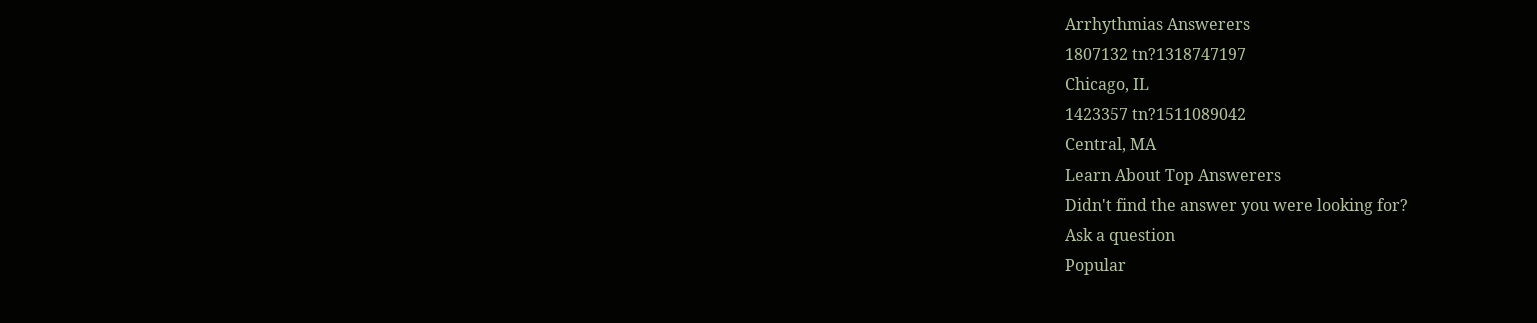Arrhythmias Answerers
1807132 tn?1318747197
Chicago, IL
1423357 tn?1511089042
Central, MA
Learn About Top Answerers
Didn't find the answer you were looking for?
Ask a question
Popular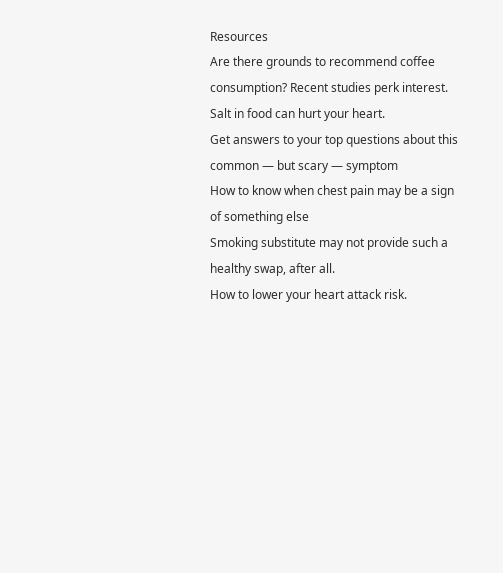Resources
Are there grounds to recommend coffee consumption? Recent studies perk interest.
Salt in food can hurt your heart.
Get answers to your top questions about this common — but scary — symptom
How to know when chest pain may be a sign of something else
Smoking substitute may not provide such a healthy swap, after all.
How to lower your heart attack risk.